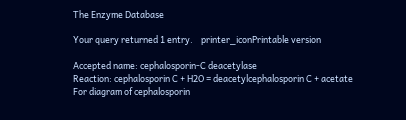The Enzyme Database

Your query returned 1 entry.    printer_iconPrintable version

Accepted name: cephalosporin-C deacetylase
Reaction: cephalosporin C + H2O = deacetylcephalosporin C + acetate
For diagram of cephalosporin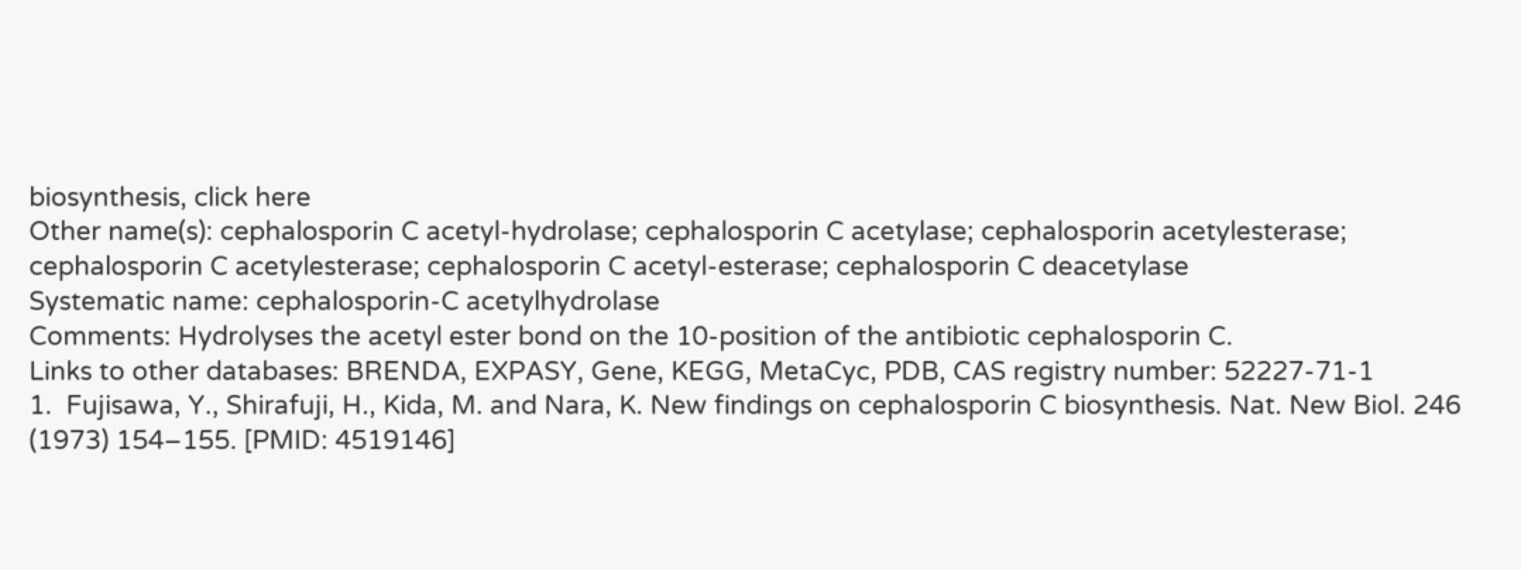biosynthesis, click here
Other name(s): cephalosporin C acetyl-hydrolase; cephalosporin C acetylase; cephalosporin acetylesterase; cephalosporin C acetylesterase; cephalosporin C acetyl-esterase; cephalosporin C deacetylase
Systematic name: cephalosporin-C acetylhydrolase
Comments: Hydrolyses the acetyl ester bond on the 10-position of the antibiotic cephalosporin C.
Links to other databases: BRENDA, EXPASY, Gene, KEGG, MetaCyc, PDB, CAS registry number: 52227-71-1
1.  Fujisawa, Y., Shirafuji, H., Kida, M. and Nara, K. New findings on cephalosporin C biosynthesis. Nat. New Biol. 246 (1973) 154–155. [PMID: 4519146]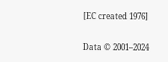[EC created 1976]

Data © 2001–2024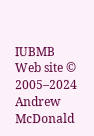IUBMB
Web site © 2005–2024 Andrew McDonald